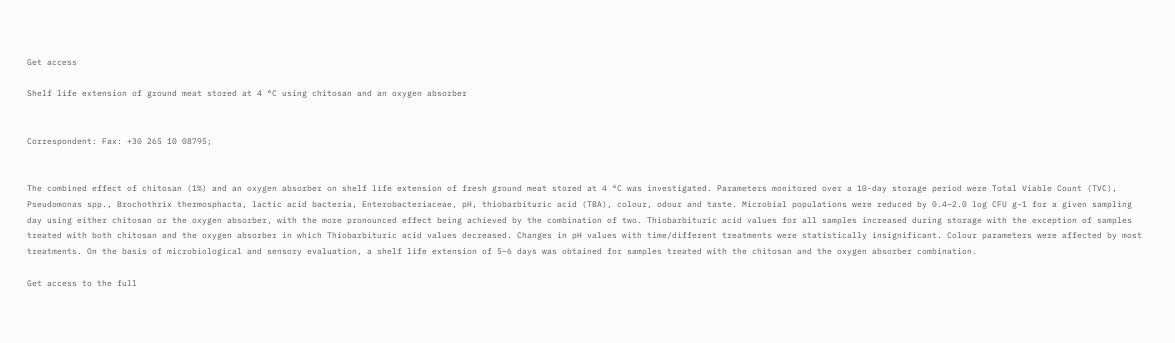Get access

Shelf life extension of ground meat stored at 4 °C using chitosan and an oxygen absorber


Correspondent: Fax: +30 265 10 08795;


The combined effect of chitosan (1%) and an oxygen absorber on shelf life extension of fresh ground meat stored at 4 °C was investigated. Parameters monitored over a 10-day storage period were Total Viable Count (TVC), Pseudomonas spp., Brochothrix thermosphacta, lactic acid bacteria, Enterobacteriaceae, pH, thiobarbituric acid (TBA), colour, odour and taste. Microbial populations were reduced by 0.4–2.0 log CFU g−1 for a given sampling day using either chitosan or the oxygen absorber, with the more pronounced effect being achieved by the combination of two. Thiobarbituric acid values for all samples increased during storage with the exception of samples treated with both chitosan and the oxygen absorber in which Thiobarbituric acid values decreased. Changes in pH values with time/different treatments were statistically insignificant. Colour parameters were affected by most treatments. On the basis of microbiological and sensory evaluation, a shelf life extension of 5–6 days was obtained for samples treated with the chitosan and the oxygen absorber combination.

Get access to the full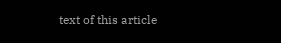text of this article